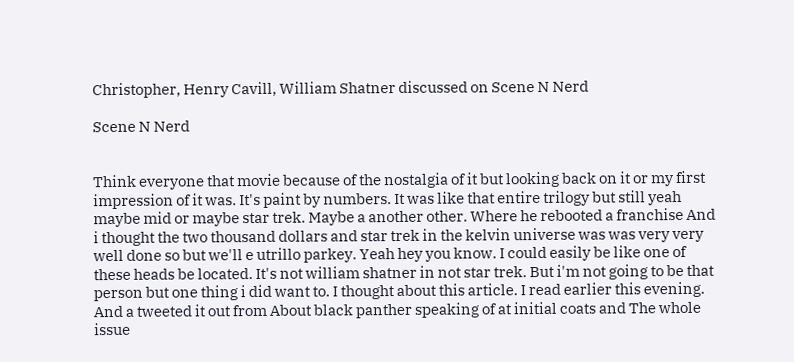Christopher, Henry Cavill, William Shatner discussed on Scene N Nerd

Scene N Nerd


Think everyone that movie because of the nostalgia of it but looking back on it or my first impression of it was. It's paint by numbers. It was like that entire trilogy but still yeah maybe mid or maybe star trek. Maybe a another other. Where he rebooted a franchise And i thought the two thousand dollars and star trek in the kelvin universe was was very very well done so but we'll e utrillo parkey. Yeah hey you know. I could easily be like one of these heads be located. It's not william shatner in not star trek. But i'm not going to be that person but one thing i did want to. I thought about this article. I read earlier this evening. And a tweeted it out from About black panther speaking of at initial coats and The whole issue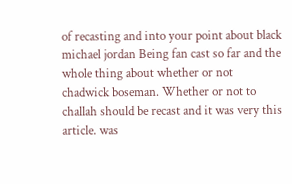of recasting and into your point about black michael jordan Being fan cast so far and the whole thing about whether or not chadwick boseman. Whether or not to challah should be recast and it was very this article. was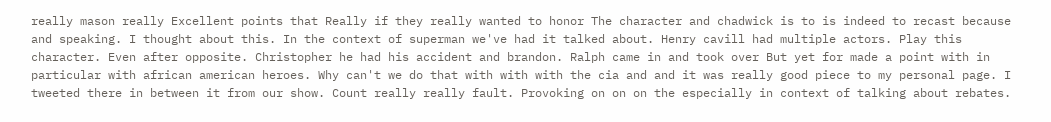really mason really Excellent points that Really if they really wanted to honor The character and chadwick is to is indeed to recast because and speaking. I thought about this. In the context of superman we've had it talked about. Henry cavill had multiple actors. Play this character. Even after opposite. Christopher he had his accident and brandon. Ralph came in and took over But yet for made a point with in particular with african american heroes. Why can't we do that with with with the cia and and it was really good piece to my personal page. I tweeted there in between it from our show. Count really really fault. Provoking on on on the especially in context of talking about rebates.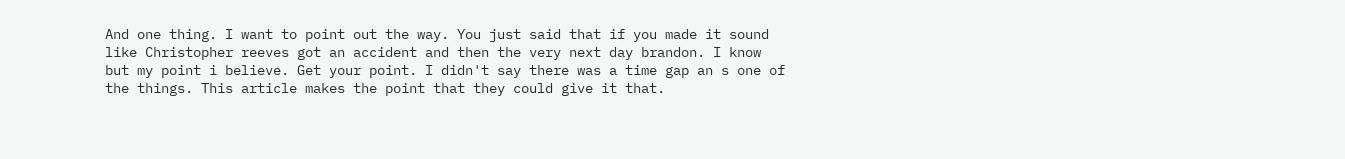And one thing. I want to point out the way. You just said that if you made it sound like Christopher reeves got an accident and then the very next day brandon. I know but my point i believe. Get your point. I didn't say there was a time gap an s one of the things. This article makes the point that they could give it that.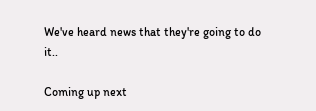We've heard news that they're going to do it..

Coming up next